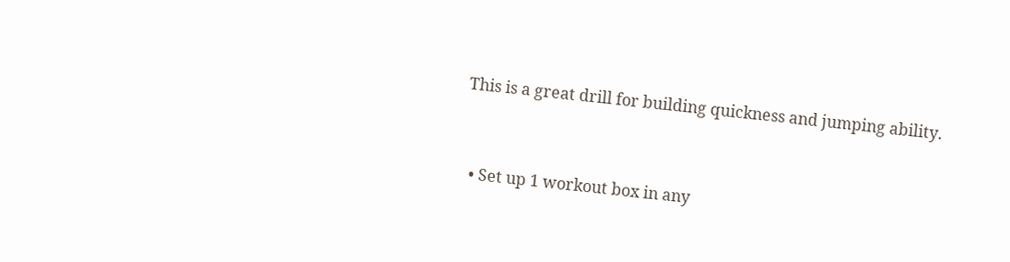This is a great drill for building quickness and jumping ability.


  • Set up 1 workout box in any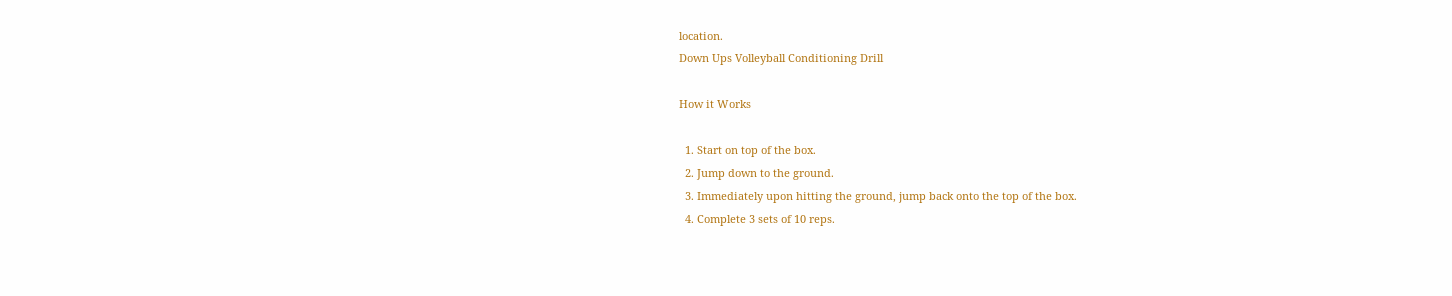location.
Down Ups Volleyball Conditioning Drill

How it Works

  1. Start on top of the box.
  2. Jump down to the ground.
  3. Immediately upon hitting the ground, jump back onto the top of the box.
  4. Complete 3 sets of 10 reps.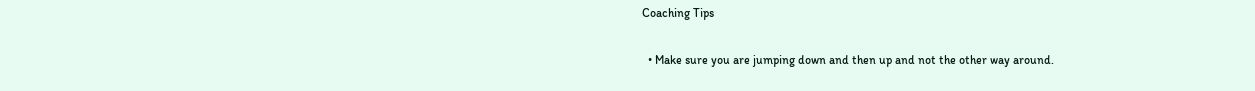Coaching Tips

  • Make sure you are jumping down and then up and not the other way around.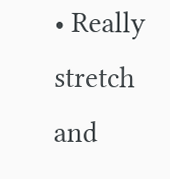• Really stretch and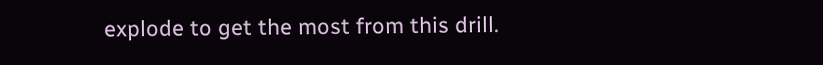explode to get the most from this drill.